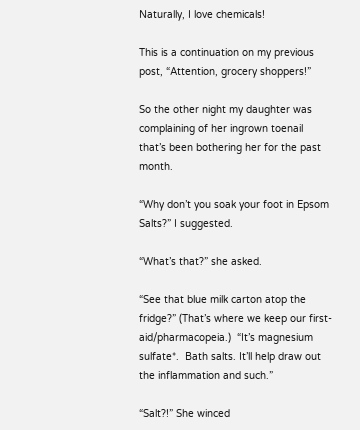Naturally, I love chemicals!

This is a continuation on my previous post, “Attention, grocery shoppers!”

So the other night my daughter was complaining of her ingrown toenail that’s been bothering her for the past month.

“Why don’t you soak your foot in Epsom Salts?” I suggested.

“What’s that?” she asked.

“See that blue milk carton atop the fridge?” (That’s where we keep our first-aid/pharmacopeia.)  “It’s magnesium sulfate*.  Bath salts. It’ll help draw out the inflammation and such.”

“Salt?!” She winced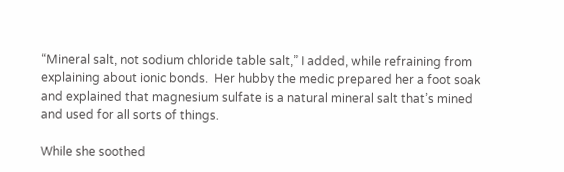“Mineral salt, not sodium chloride table salt,” I added, while refraining from explaining about ionic bonds.  Her hubby the medic prepared her a foot soak and explained that magnesium sulfate is a natural mineral salt that’s mined and used for all sorts of things.

While she soothed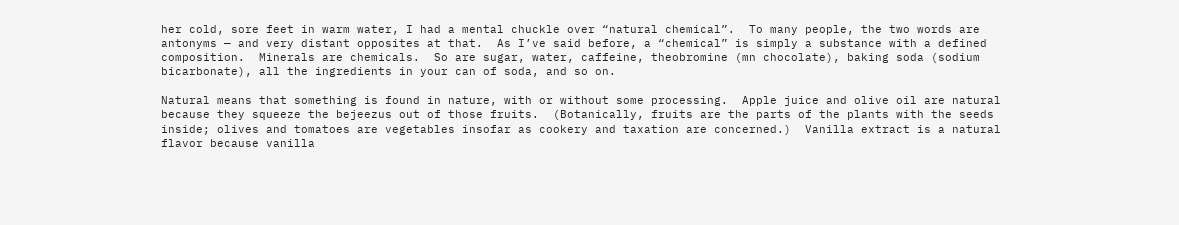her cold, sore feet in warm water, I had a mental chuckle over “natural chemical”.  To many people, the two words are antonyms — and very distant opposites at that.  As I’ve said before, a “chemical” is simply a substance with a defined composition.  Minerals are chemicals.  So are sugar, water, caffeine, theobromine (mn chocolate), baking soda (sodium bicarbonate), all the ingredients in your can of soda, and so on.

Natural means that something is found in nature, with or without some processing.  Apple juice and olive oil are natural because they squeeze the bejeezus out of those fruits.  (Botanically, fruits are the parts of the plants with the seeds inside; olives and tomatoes are vegetables insofar as cookery and taxation are concerned.)  Vanilla extract is a natural flavor because vanilla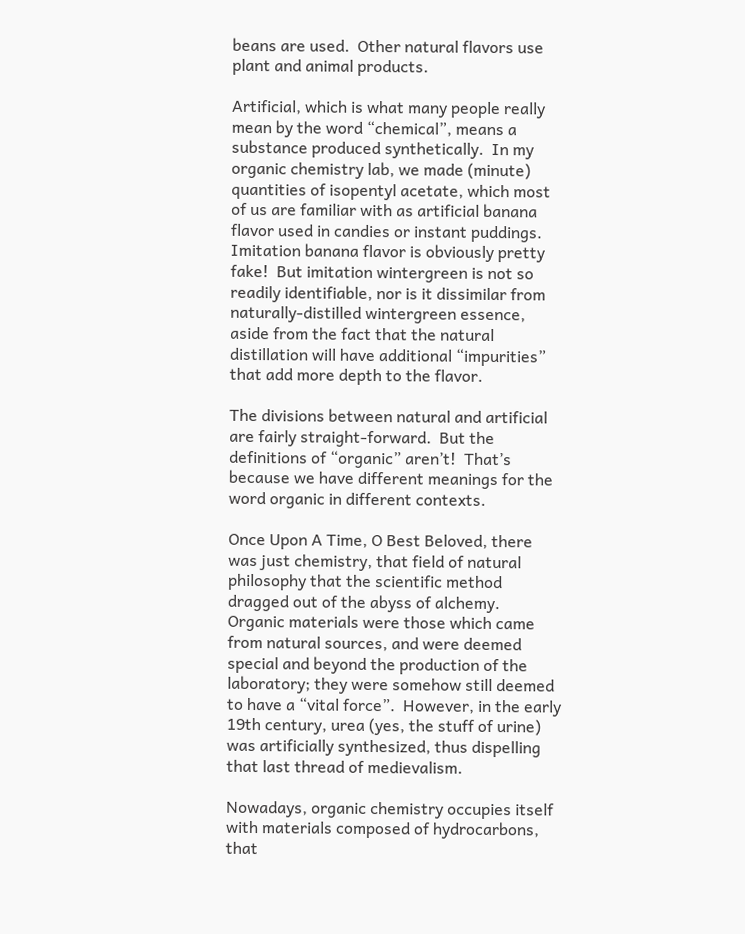beans are used.  Other natural flavors use plant and animal products.

Artificial, which is what many people really mean by the word “chemical”, means a substance produced synthetically.  In my organic chemistry lab, we made (minute) quantities of isopentyl acetate, which most of us are familiar with as artificial banana flavor used in candies or instant puddings. Imitation banana flavor is obviously pretty fake!  But imitation wintergreen is not so readily identifiable, nor is it dissimilar from naturally-distilled wintergreen essence, aside from the fact that the natural distillation will have additional “impurities” that add more depth to the flavor.

The divisions between natural and artificial are fairly straight-forward.  But the definitions of “organic” aren’t!  That’s because we have different meanings for the word organic in different contexts.

Once Upon A Time, O Best Beloved, there was just chemistry, that field of natural philosophy that the scientific method dragged out of the abyss of alchemy.  Organic materials were those which came from natural sources, and were deemed special and beyond the production of the laboratory; they were somehow still deemed to have a “vital force”.  However, in the early 19th century, urea (yes, the stuff of urine) was artificially synthesized, thus dispelling that last thread of medievalism.

Nowadays, organic chemistry occupies itself with materials composed of hydrocarbons, that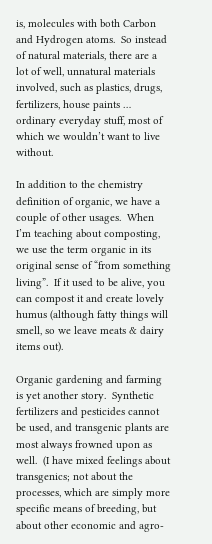is, molecules with both Carbon and Hydrogen atoms.  So instead of natural materials, there are a lot of well, unnatural materials involved, such as plastics, drugs, fertilizers, house paints … ordinary everyday stuff, most of which we wouldn’t want to live without.

In addition to the chemistry definition of organic, we have a couple of other usages.  When I’m teaching about composting, we use the term organic in its original sense of “from something living”.  If it used to be alive, you can compost it and create lovely humus (although fatty things will smell, so we leave meats & dairy items out).

Organic gardening and farming is yet another story.  Synthetic fertilizers and pesticides cannot be used, and transgenic plants are most always frowned upon as well.  (I have mixed feelings about transgenics; not about the processes, which are simply more specific means of breeding, but about other economic and agro-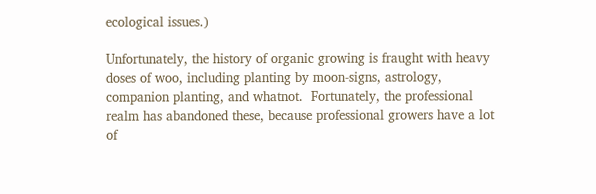ecological issues.)

Unfortunately, the history of organic growing is fraught with heavy doses of woo, including planting by moon-signs, astrology, companion planting, and whatnot.  Fortunately, the professional realm has abandoned these, because professional growers have a lot of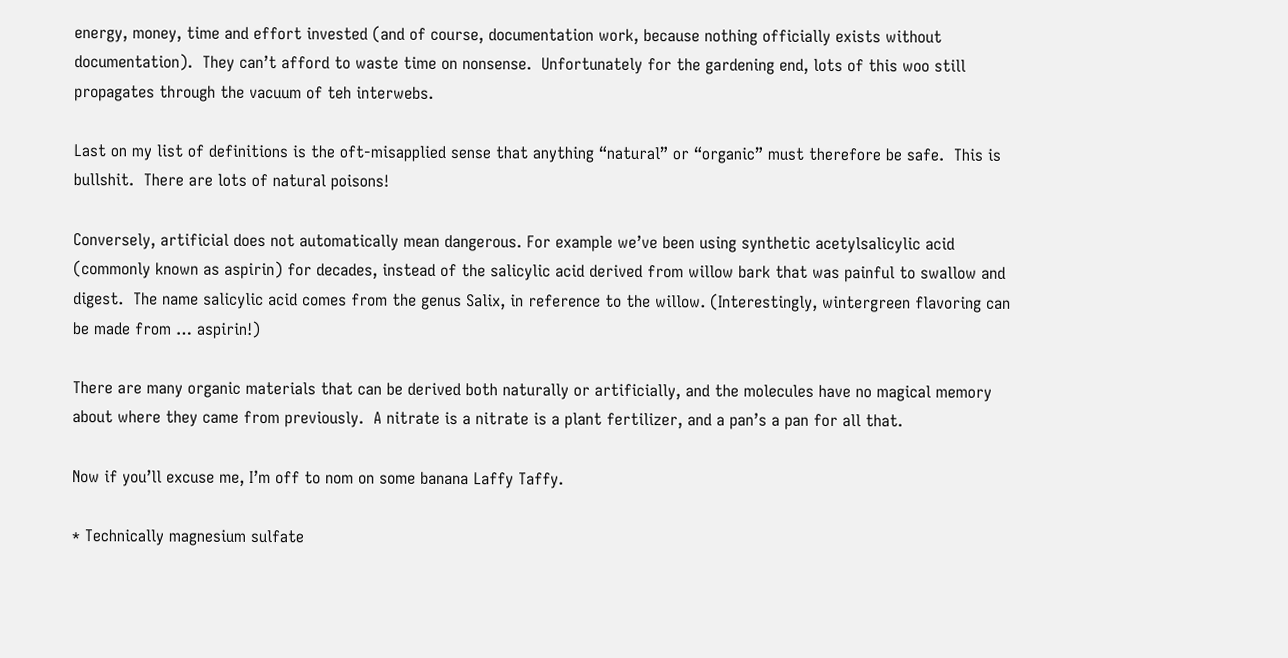energy, money, time and effort invested (and of course, documentation work, because nothing officially exists without documentation).  They can’t afford to waste time on nonsense.  Unfortunately for the gardening end, lots of this woo still propagates through the vacuum of teh interwebs.

Last on my list of definitions is the oft-misapplied sense that anything “natural” or “organic” must therefore be safe.  This is bullshit.  There are lots of natural poisons!

Conversely, artificial does not automatically mean dangerous. For example we’ve been using synthetic acetylsalicylic acid (commonly known as aspirin) for decades, instead of the salicylic acid derived from willow bark that was painful to swallow and digest.  The name salicylic acid comes from the genus Salix, in reference to the willow. (Interestingly, wintergreen flavoring can be made from … aspirin!)

There are many organic materials that can be derived both naturally or artificially, and the molecules have no magical memory about where they came from previously.  A nitrate is a nitrate is a plant fertilizer, and a pan’s a pan for all that.

Now if you’ll excuse me, I’m off to nom on some banana Laffy Taffy.

* Technically magnesium sulfate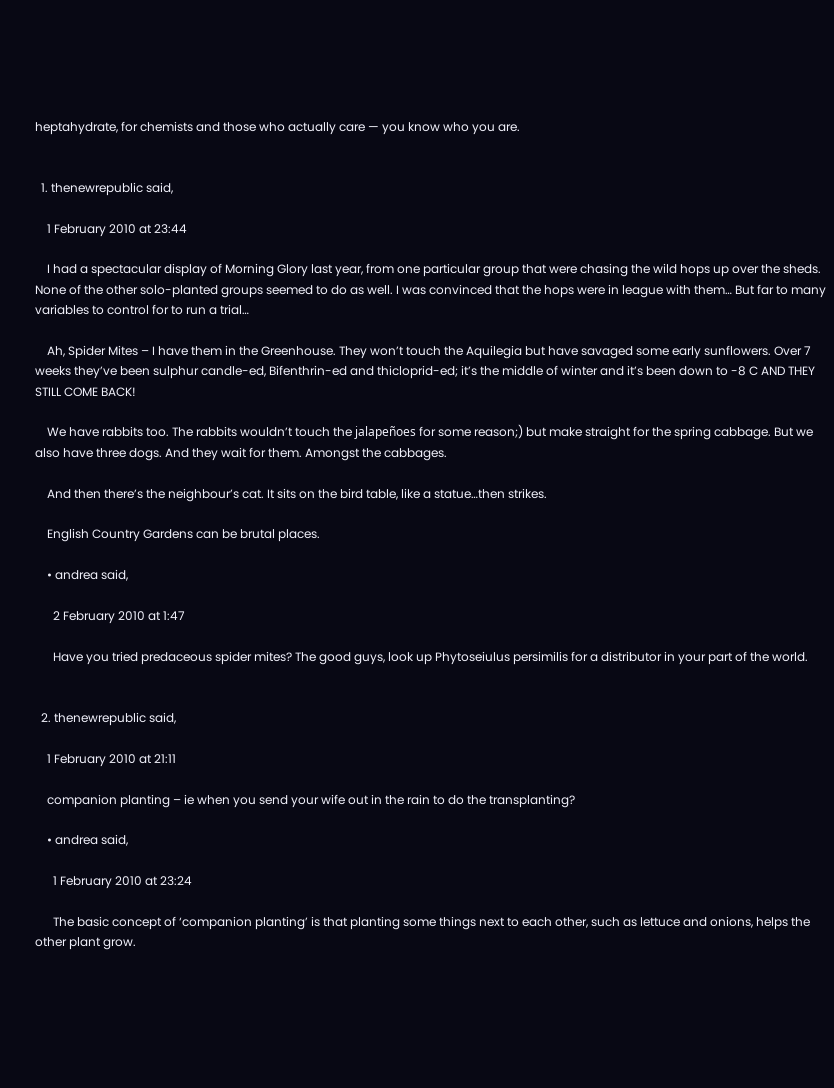heptahydrate, for chemists and those who actually care — you know who you are.


  1. thenewrepublic said,

    1 February 2010 at 23:44

    I had a spectacular display of Morning Glory last year, from one particular group that were chasing the wild hops up over the sheds. None of the other solo-planted groups seemed to do as well. I was convinced that the hops were in league with them… But far to many variables to control for to run a trial…

    Ah, Spider Mites – I have them in the Greenhouse. They won’t touch the Aquilegia but have savaged some early sunflowers. Over 7 weeks they’ve been sulphur candle-ed, Bifenthrin-ed and thicloprid-ed; it’s the middle of winter and it’s been down to -8 C AND THEY STILL COME BACK!

    We have rabbits too. The rabbits wouldn’t touch the jalapeñoes for some reason;) but make straight for the spring cabbage. But we also have three dogs. And they wait for them. Amongst the cabbages.

    And then there’s the neighbour’s cat. It sits on the bird table, like a statue…then strikes.

    English Country Gardens can be brutal places.

    • andrea said,

      2 February 2010 at 1:47

      Have you tried predaceous spider mites? The good guys, look up Phytoseiulus persimilis for a distributor in your part of the world.


  2. thenewrepublic said,

    1 February 2010 at 21:11

    companion planting – ie when you send your wife out in the rain to do the transplanting?

    • andrea said,

      1 February 2010 at 23:24

      The basic concept of ‘companion planting’ is that planting some things next to each other, such as lettuce and onions, helps the other plant grow.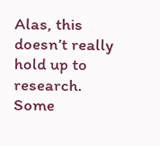Alas, this doesn’t really hold up to research. Some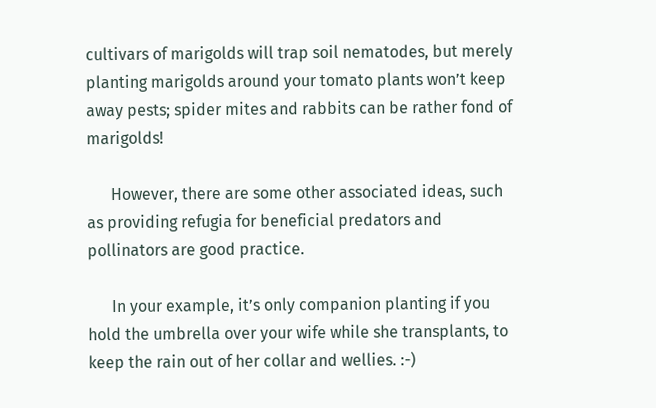cultivars of marigolds will trap soil nematodes, but merely planting marigolds around your tomato plants won’t keep away pests; spider mites and rabbits can be rather fond of marigolds!

      However, there are some other associated ideas, such as providing refugia for beneficial predators and pollinators are good practice.

      In your example, it’s only companion planting if you hold the umbrella over your wife while she transplants, to keep the rain out of her collar and wellies. :-)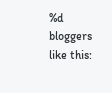%d bloggers like this: